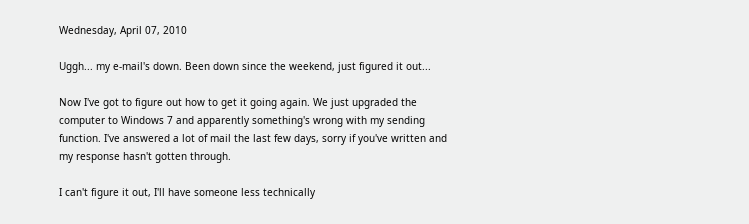Wednesday, April 07, 2010

Uggh... my e-mail's down. Been down since the weekend, just figured it out...

Now I've got to figure out how to get it going again. We just upgraded the computer to Windows 7 and apparently something's wrong with my sending function. I've answered a lot of mail the last few days, sorry if you've written and my response hasn't gotten through.

I can't figure it out, I'll have someone less technically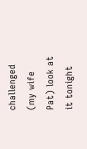challenged (my wife Pat) look at it tonight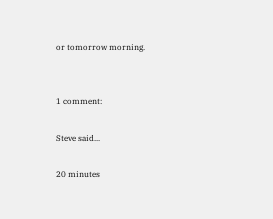or tomorrow morning.


1 comment:

Steve said...

20 minutes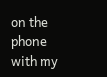on the phone with my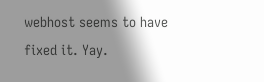webhost seems to have fixed it. Yay.